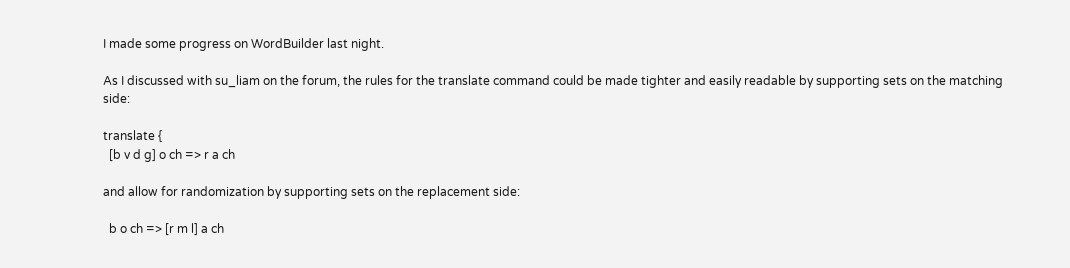I made some progress on WordBuilder last night.

As I discussed with su_liam on the forum, the rules for the translate command could be made tighter and easily readable by supporting sets on the matching side:

translate {
  [b v d g] o ch => r a ch

and allow for randomization by supporting sets on the replacement side:

  b o ch => [r m l] a ch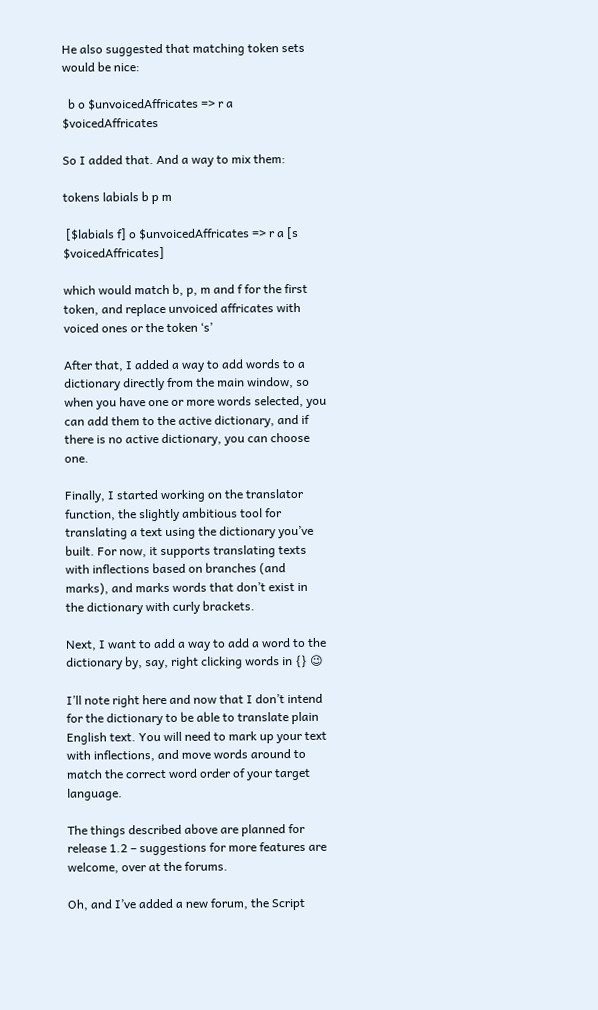He also suggested that matching token sets would be nice:

  b o $unvoicedAffricates => r a $voicedAffricates

So I added that. And a way to mix them:

tokens labials b p m

 [$labials f] o $unvoicedAffricates => r a [s $voicedAffricates]

which would match b, p, m and f for the first token, and replace unvoiced affricates with voiced ones or the token ‘s’

After that, I added a way to add words to a dictionary directly from the main window, so when you have one or more words selected, you can add them to the active dictionary, and if there is no active dictionary, you can choose one.

Finally, I started working on the translator function, the slightly ambitious tool for translating a text using the dictionary you’ve built. For now, it supports translating texts with inflections based on branches (and marks), and marks words that don’t exist in the dictionary with curly brackets.

Next, I want to add a way to add a word to the dictionary by, say, right clicking words in {} 😉

I’ll note right here and now that I don’t intend for the dictionary to be able to translate plain English text. You will need to mark up your text with inflections, and move words around to match the correct word order of your target language.

The things described above are planned for release 1.2 – suggestions for more features are welcome, over at the forums.

Oh, and I’ve added a new forum, the Script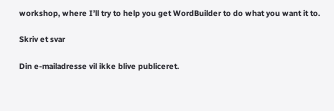workshop, where I’ll try to help you get WordBuilder to do what you want it to.

Skriv et svar

Din e-mailadresse vil ikke blive publiceret.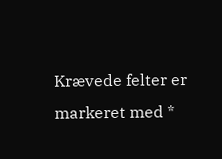Krævede felter er markeret med *